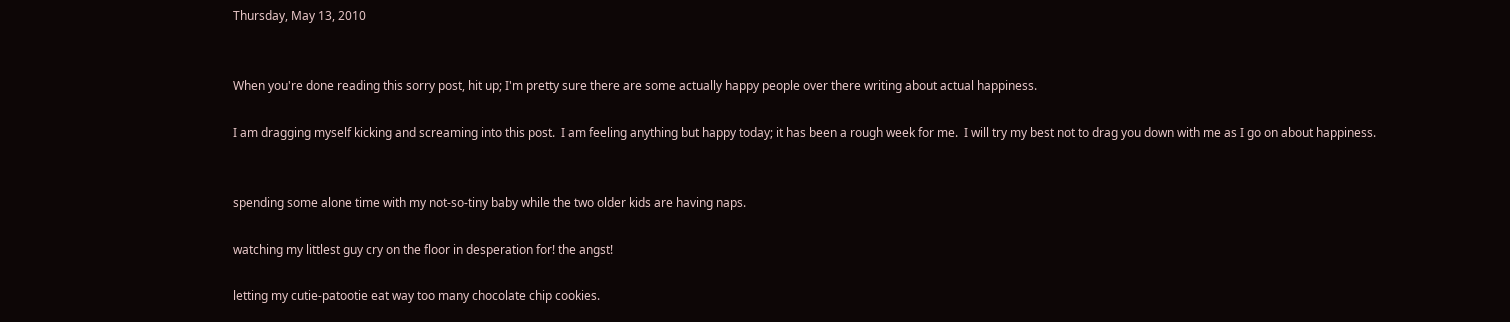Thursday, May 13, 2010


When you're done reading this sorry post, hit up; I'm pretty sure there are some actually happy people over there writing about actual happiness.

I am dragging myself kicking and screaming into this post.  I am feeling anything but happy today; it has been a rough week for me.  I will try my best not to drag you down with me as I go on about happiness.


spending some alone time with my not-so-tiny baby while the two older kids are having naps.

watching my littlest guy cry on the floor in desperation for! the angst!

letting my cutie-patootie eat way too many chocolate chip cookies.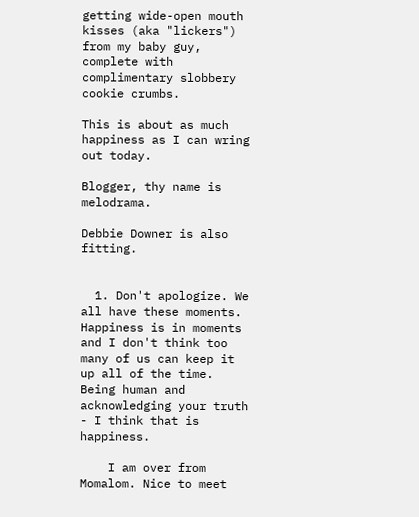getting wide-open mouth kisses (aka "lickers") from my baby guy, complete with complimentary slobbery cookie crumbs.

This is about as much happiness as I can wring out today.

Blogger, thy name is melodrama.

Debbie Downer is also fitting.


  1. Don't apologize. We all have these moments. Happiness is in moments and I don't think too many of us can keep it up all of the time. Being human and acknowledging your truth - I think that is happiness.

    I am over from Momalom. Nice to meet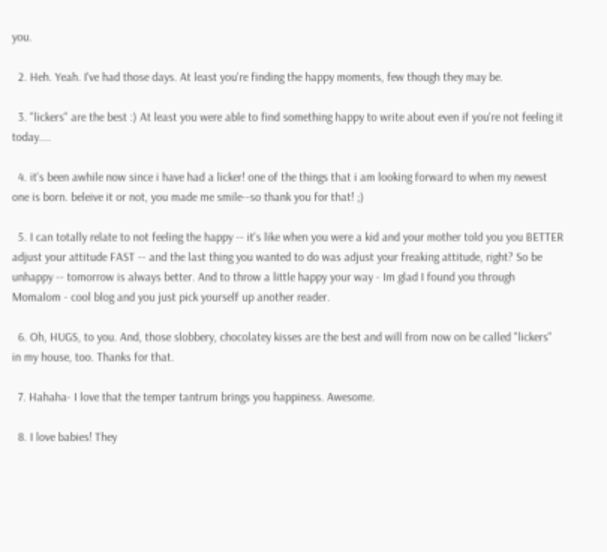you.

  2. Heh. Yeah. I've had those days. At least you're finding the happy moments, few though they may be.

  3. "lickers" are the best :) At least you were able to find something happy to write about even if you're not feeling it today....

  4. it's been awhile now since i have had a licker! one of the things that i am looking forward to when my newest one is born. beleive it or not, you made me smile--so thank you for that! ;)

  5. I can totally relate to not feeling the happy -- it's like when you were a kid and your mother told you you BETTER adjust your attitude FAST -- and the last thing you wanted to do was adjust your freaking attitude, right? So be unhappy -- tomorrow is always better. And to throw a little happy your way - Im glad I found you through Momalom - cool blog and you just pick yourself up another reader.

  6. Oh, HUGS, to you. And, those slobbery, chocolatey kisses are the best and will from now on be called "lickers" in my house, too. Thanks for that.

  7. Hahaha- I love that the temper tantrum brings you happiness. Awesome.

  8. I love babies! They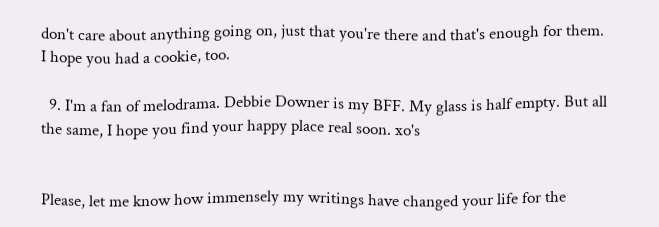don't care about anything going on, just that you're there and that's enough for them. I hope you had a cookie, too.

  9. I'm a fan of melodrama. Debbie Downer is my BFF. My glass is half empty. But all the same, I hope you find your happy place real soon. xo's


Please, let me know how immensely my writings have changed your life for the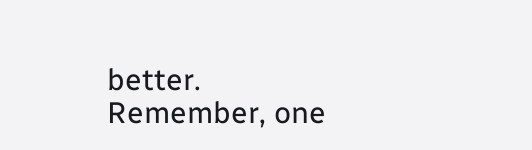better. Remember, one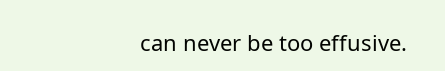can never be too effusive.